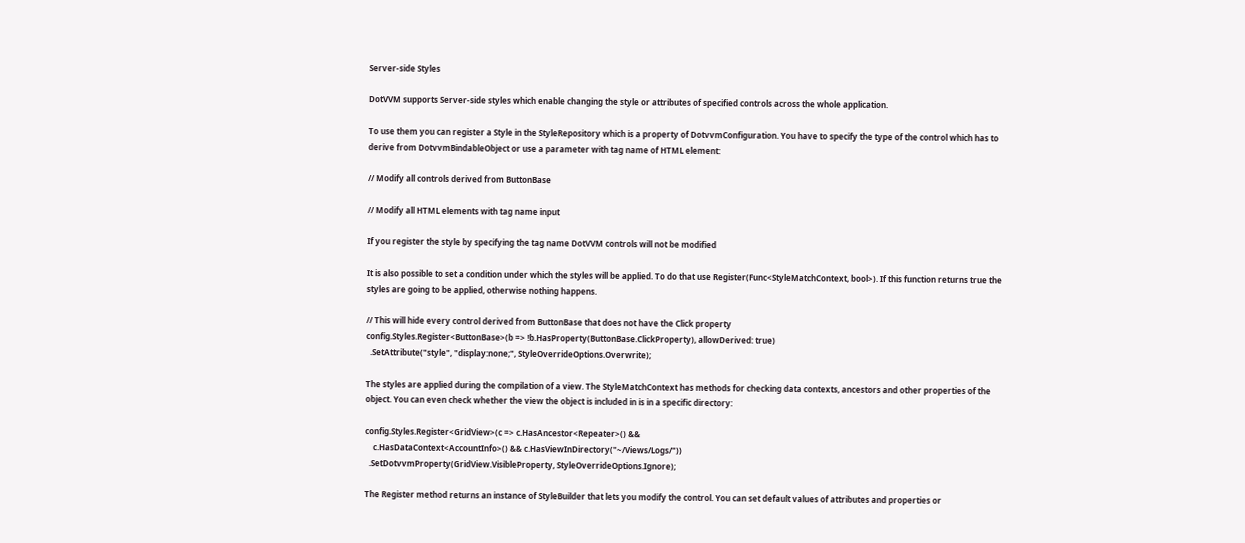Server-side Styles

DotVVM supports Server-side styles which enable changing the style or attributes of specified controls across the whole application.

To use them you can register a Style in the StyleRepository which is a property of DotvvmConfiguration. You have to specify the type of the control which has to derive from DotvvmBindableObject or use a parameter with tag name of HTML element:

// Modify all controls derived from ButtonBase

// Modify all HTML elements with tag name input

If you register the style by specifying the tag name DotVVM controls will not be modified

It is also possible to set a condition under which the styles will be applied. To do that use Register(Func<StyleMatchContext, bool>). If this function returns true the styles are going to be applied, otherwise nothing happens.

// This will hide every control derived from ButtonBase that does not have the Click property
config.Styles.Register<ButtonBase>(b => !b.HasProperty(ButtonBase.ClickProperty), allowDerived: true)
  .SetAttribute("style", "display:none;", StyleOverrideOptions.Overwrite);

The styles are applied during the compilation of a view. The StyleMatchContext has methods for checking data contexts, ancestors and other properties of the object. You can even check whether the view the object is included in is in a specific directory:

config.Styles.Register<GridView>(c => c.HasAncestor<Repeater>() &&
    c.HasDataContext<AccountInfo>() && c.HasViewInDirectory("~/Views/Logs/"))
  .SetDotvvmProperty(GridView.VisibleProperty, StyleOverrideOptions.Ignore);

The Register method returns an instance of StyleBuilder that lets you modify the control. You can set default values of attributes and properties or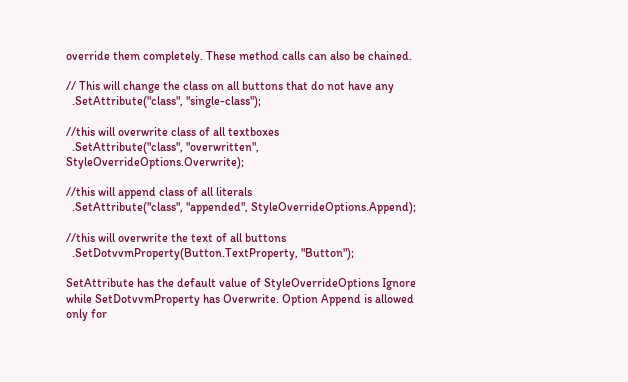override them completely. These method calls can also be chained.

// This will change the class on all buttons that do not have any
  .SetAttribute("class", "single-class");

//this will overwrite class of all textboxes
  .SetAttribute("class", "overwritten", StyleOverrideOptions.Overwrite);

//this will append class of all literals
  .SetAttribute("class", "appended", StyleOverrideOptions.Append);

//this will overwrite the text of all buttons
  .SetDotvvmProperty(Button.TextProperty, "Button");

SetAttribute has the default value of StyleOverrideOptions Ignore while SetDotvvmProperty has Overwrite. Option Append is allowed only for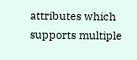attributes which supports multiple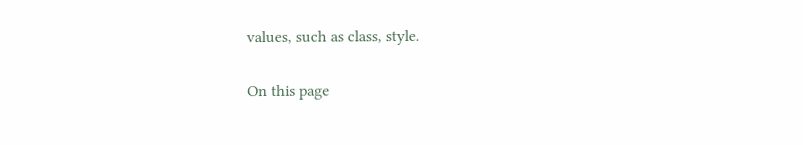values, such as class, style.

On this page